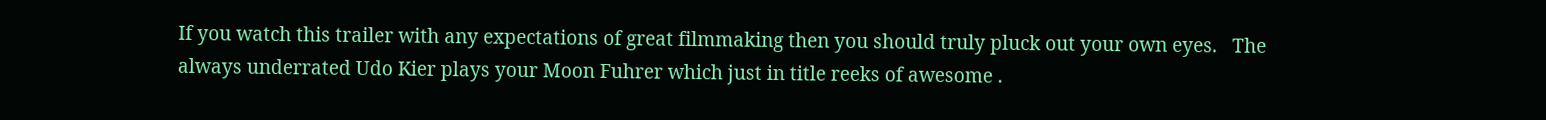If you watch this trailer with any expectations of great filmmaking then you should truly pluck out your own eyes.   The always underrated Udo Kier plays your Moon Fuhrer which just in title reeks of awesome .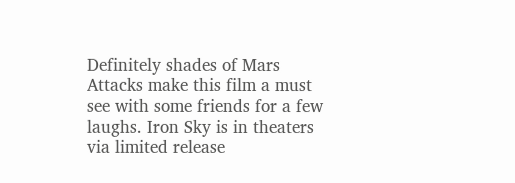Definitely shades of Mars Attacks make this film a must see with some friends for a few laughs. Iron Sky is in theaters via limited release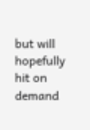but will hopefully hit on demand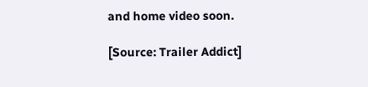and home video soon.

[Source: Trailer Addict]